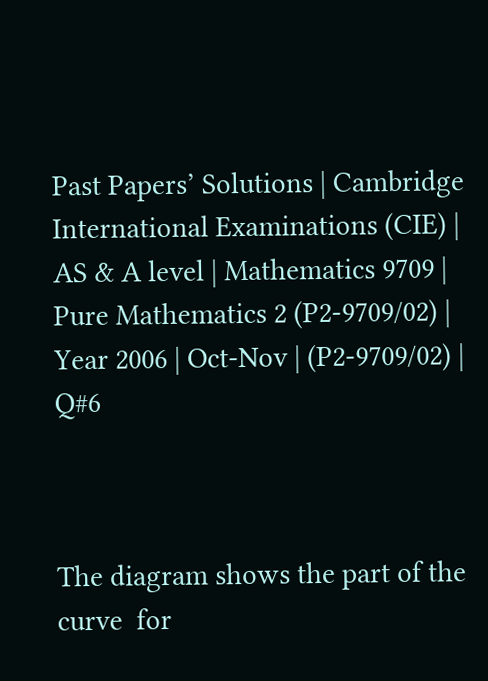Past Papers’ Solutions | Cambridge International Examinations (CIE) | AS & A level | Mathematics 9709 | Pure Mathematics 2 (P2-9709/02) | Year 2006 | Oct-Nov | (P2-9709/02) | Q#6



The diagram shows the part of the curve  for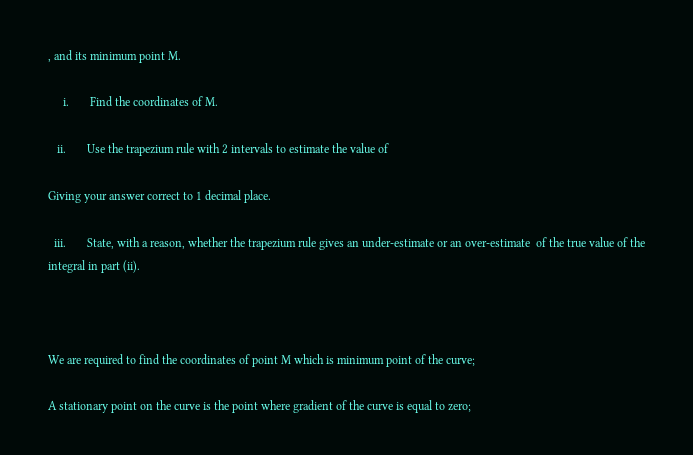, and its minimum point M.

     i.       Find the coordinates of M.

   ii.       Use the trapezium rule with 2 intervals to estimate the value of

Giving your answer correct to 1 decimal place.

  iii.       State, with a reason, whether the trapezium rule gives an under-estimate or an over-estimate  of the true value of the integral in part (ii).



We are required to find the coordinates of point M which is minimum point of the curve;

A stationary point on the curve is the point where gradient of the curve is equal to zero;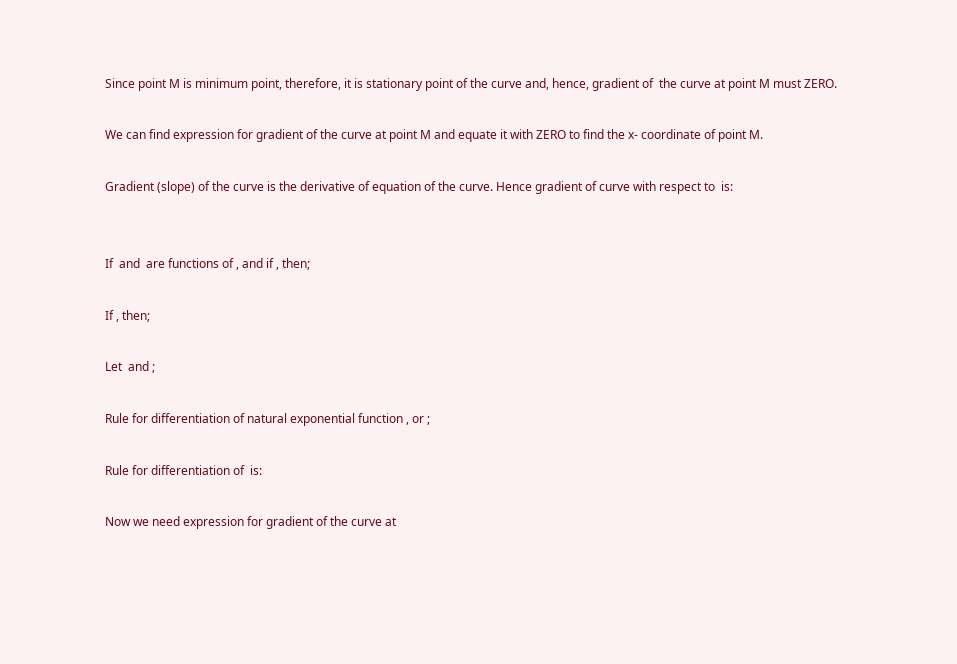Since point M is minimum point, therefore, it is stationary point of the curve and, hence, gradient of  the curve at point M must ZERO.

We can find expression for gradient of the curve at point M and equate it with ZERO to find the x- coordinate of point M.

Gradient (slope) of the curve is the derivative of equation of the curve. Hence gradient of curve with respect to  is:


If  and  are functions of , and if , then;

If , then;

Let  and ;

Rule for differentiation of natural exponential function , or ;

Rule for differentiation of  is:

Now we need expression for gradient of the curve at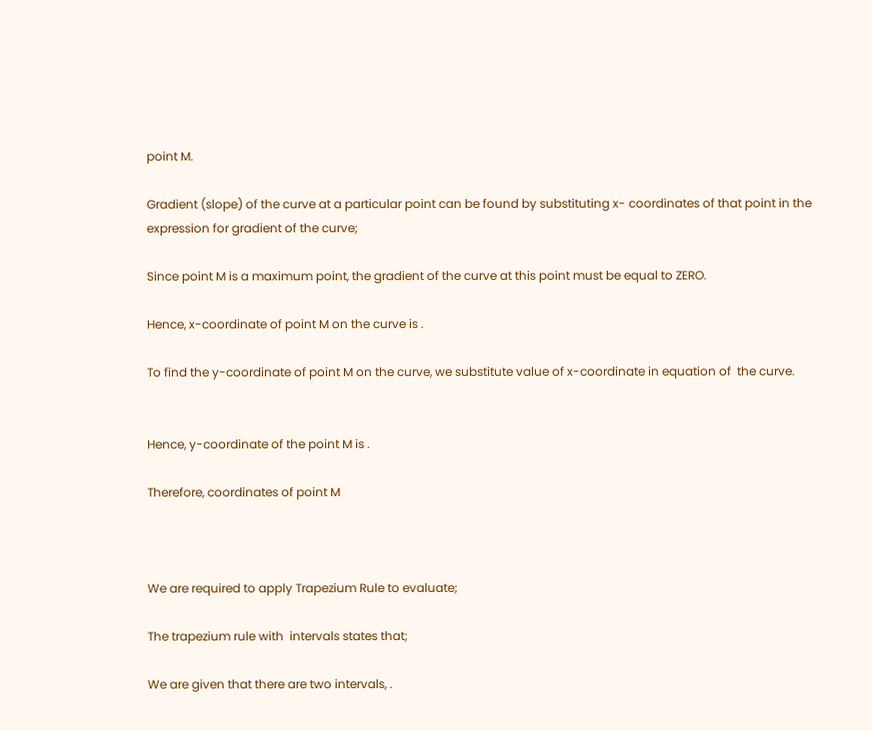point M.

Gradient (slope) of the curve at a particular point can be found by substituting x- coordinates of that point in the expression for gradient of the curve;

Since point M is a maximum point, the gradient of the curve at this point must be equal to ZERO.

Hence, x-coordinate of point M on the curve is .

To find the y-coordinate of point M on the curve, we substitute value of x-coordinate in equation of  the curve.


Hence, y-coordinate of the point M is .

Therefore, coordinates of point M



We are required to apply Trapezium Rule to evaluate;

The trapezium rule with  intervals states that;

We are given that there are two intervals, .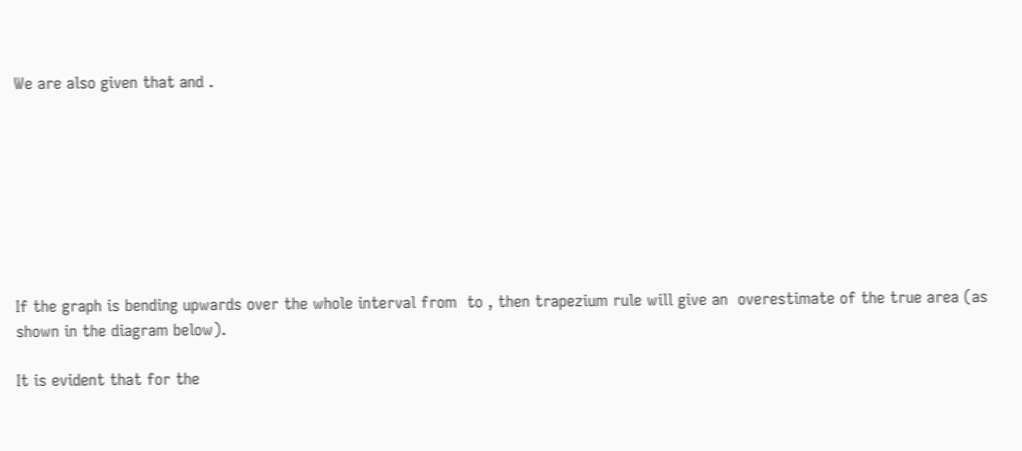We are also given that and .








If the graph is bending upwards over the whole interval from  to , then trapezium rule will give an  overestimate of the true area (as shown in the diagram below).

It is evident that for the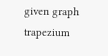given graph trapezium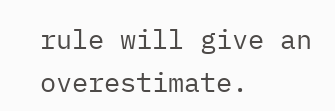rule will give an overestimate.